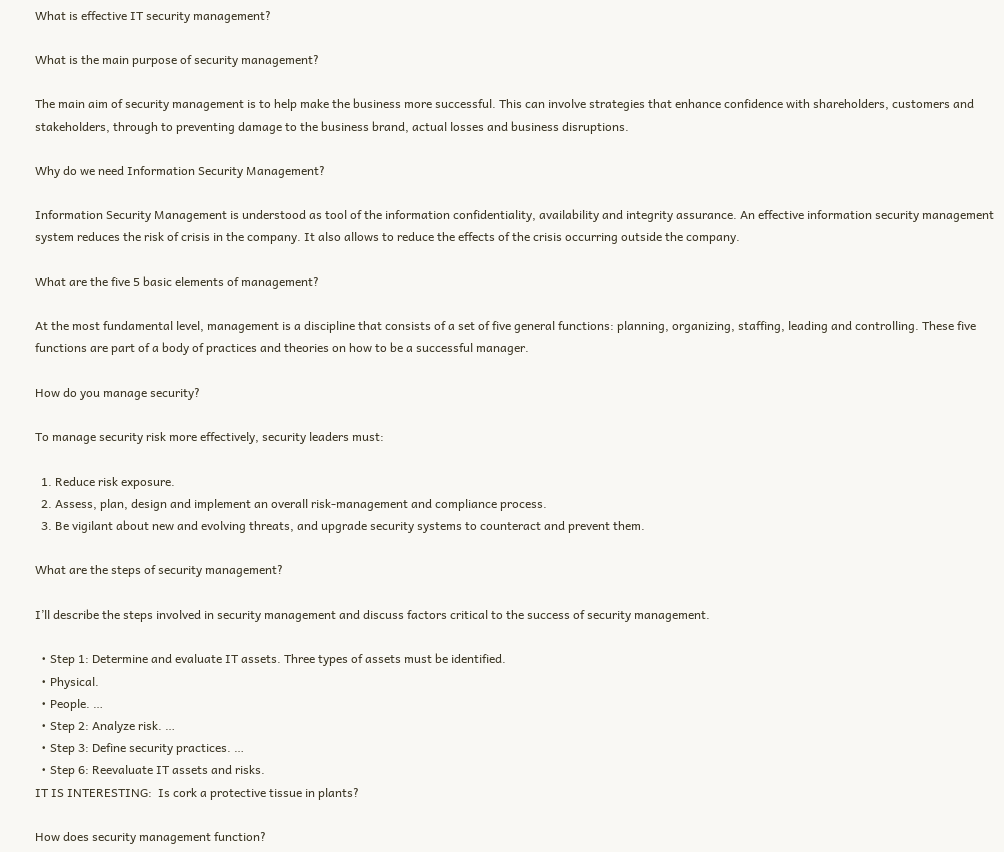What is effective IT security management?

What is the main purpose of security management?

The main aim of security management is to help make the business more successful. This can involve strategies that enhance confidence with shareholders, customers and stakeholders, through to preventing damage to the business brand, actual losses and business disruptions.

Why do we need Information Security Management?

Information Security Management is understood as tool of the information confidentiality, availability and integrity assurance. An effective information security management system reduces the risk of crisis in the company. It also allows to reduce the effects of the crisis occurring outside the company.

What are the five 5 basic elements of management?

At the most fundamental level, management is a discipline that consists of a set of five general functions: planning, organizing, staffing, leading and controlling. These five functions are part of a body of practices and theories on how to be a successful manager.

How do you manage security?

To manage security risk more effectively, security leaders must:

  1. Reduce risk exposure.
  2. Assess, plan, design and implement an overall risk-management and compliance process.
  3. Be vigilant about new and evolving threats, and upgrade security systems to counteract and prevent them.

What are the steps of security management?

I’ll describe the steps involved in security management and discuss factors critical to the success of security management.

  • Step 1: Determine and evaluate IT assets. Three types of assets must be identified.
  • Physical.
  • People. …
  • Step 2: Analyze risk. …
  • Step 3: Define security practices. …
  • Step 6: Reevaluate IT assets and risks.
IT IS INTERESTING:  Is cork a protective tissue in plants?

How does security management function?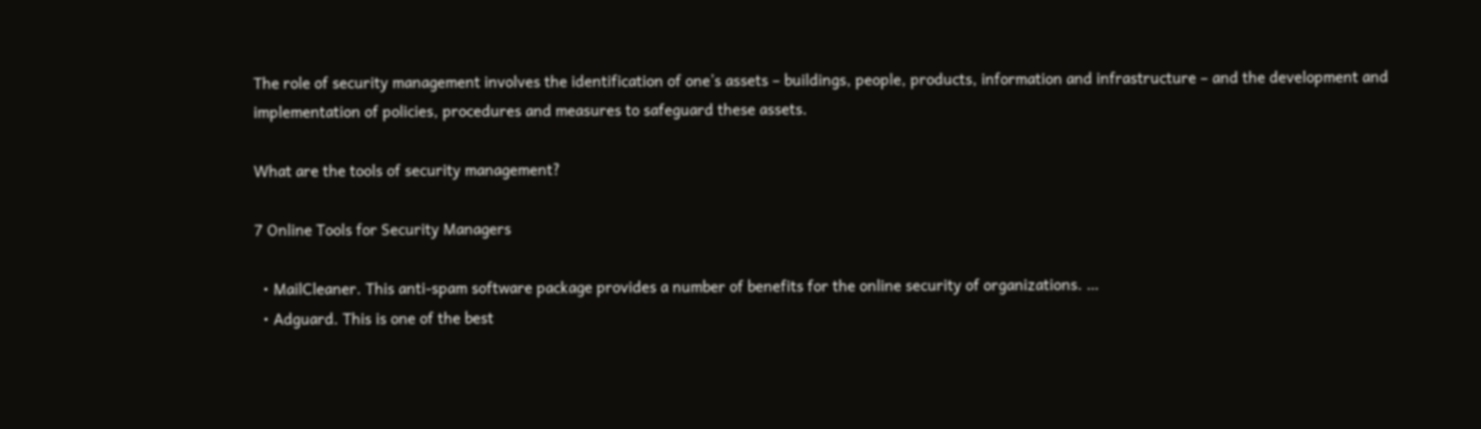The role of security management involves the identification of one’s assets – buildings, people, products, information and infrastructure – and the development and implementation of policies, procedures and measures to safeguard these assets.

What are the tools of security management?

7 Online Tools for Security Managers

  • MailCleaner. This anti-spam software package provides a number of benefits for the online security of organizations. …
  • Adguard. This is one of the best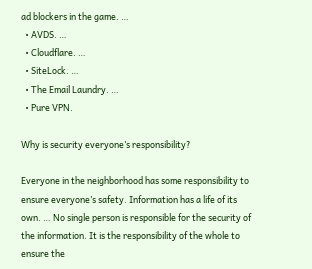ad blockers in the game. …
  • AVDS. …
  • Cloudflare. …
  • SiteLock. …
  • The Email Laundry. …
  • Pure VPN.

Why is security everyone’s responsibility?

Everyone in the neighborhood has some responsibility to ensure everyone’s safety. Information has a life of its own. … No single person is responsible for the security of the information. It is the responsibility of the whole to ensure the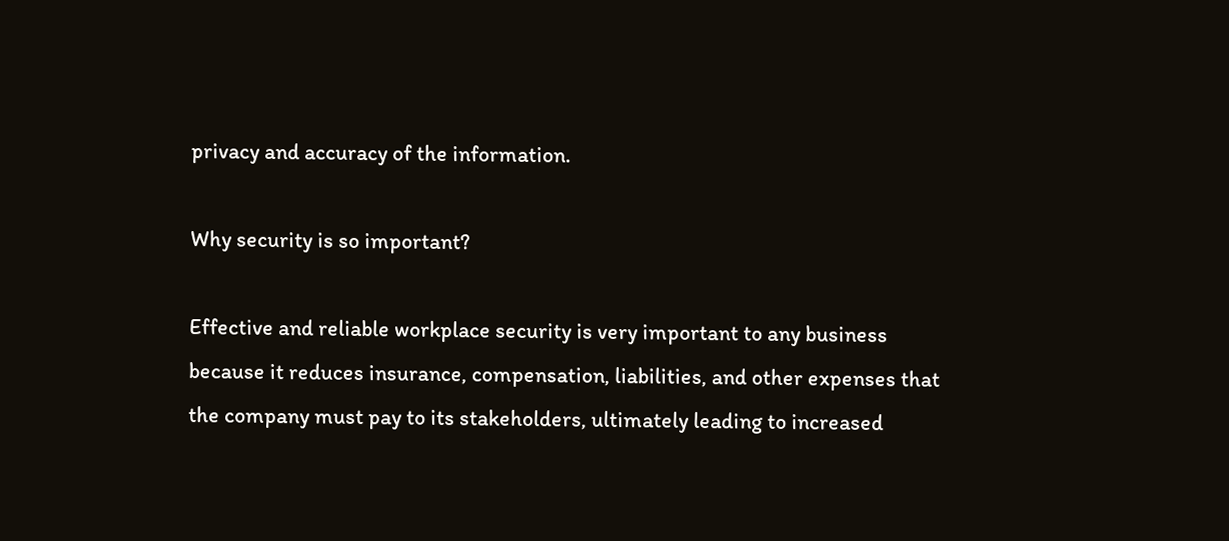privacy and accuracy of the information.

Why security is so important?

Effective and reliable workplace security is very important to any business because it reduces insurance, compensation, liabilities, and other expenses that the company must pay to its stakeholders, ultimately leading to increased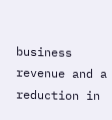business revenue and a reduction in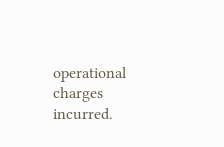operational charges incurred.